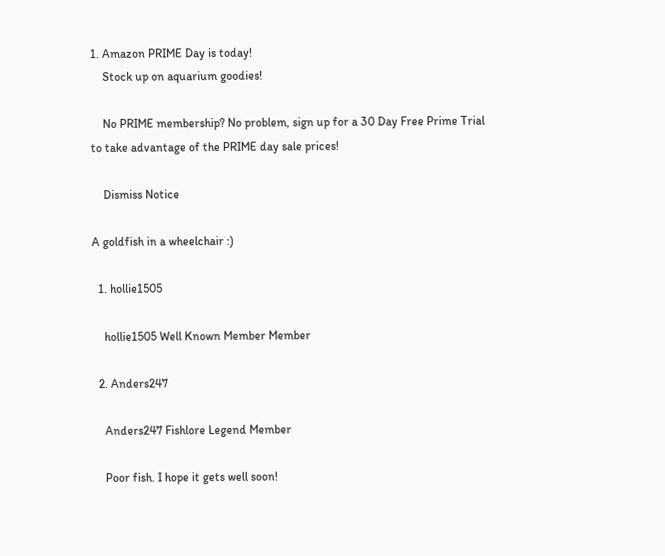1. Amazon PRIME Day is today!
    Stock up on aquarium goodies!

    No PRIME membership? No problem, sign up for a 30 Day Free Prime Trial to take advantage of the PRIME day sale prices!

    Dismiss Notice

A goldfish in a wheelchair :)

  1. hollie1505

    hollie1505 Well Known Member Member

  2. Anders247

    Anders247 Fishlore Legend Member

    Poor fish. I hope it gets well soon!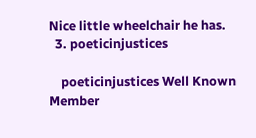Nice little wheelchair he has.
  3. poeticinjustices

    poeticinjustices Well Known Member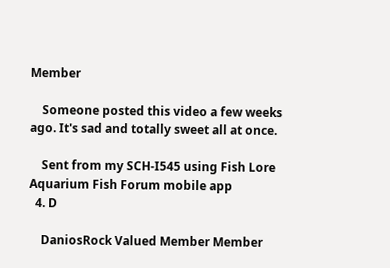Member

    Someone posted this video a few weeks ago. It's sad and totally sweet all at once.

    Sent from my SCH-I545 using Fish Lore Aquarium Fish Forum mobile app
  4. D

    DaniosRock Valued Member Member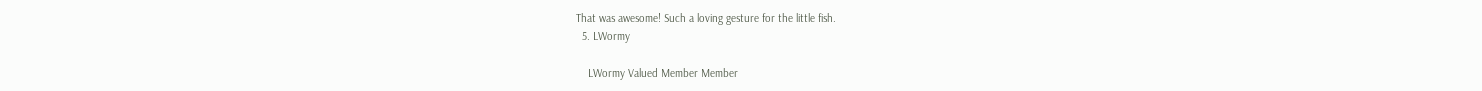That was awesome! Such a loving gesture for the little fish.
  5. LWormy

    LWormy Valued Member Member